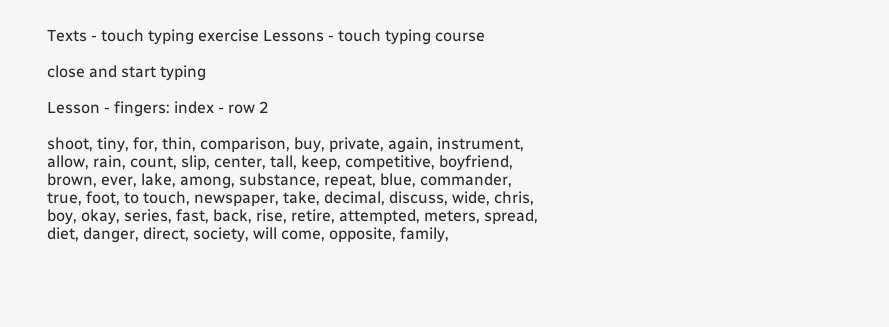Texts - touch typing exercise Lessons - touch typing course

close and start typing

Lesson - fingers: index - row 2

shoot, tiny, for, thin, comparison, buy, private, again, instrument, allow, rain, count, slip, center, tall, keep, competitive, boyfriend, brown, ever, lake, among, substance, repeat, blue, commander, true, foot, to touch, newspaper, take, decimal, discuss, wide, chris, boy, okay, series, fast, back, rise, retire, attempted, meters, spread, diet, danger, direct, society, will come, opposite, family,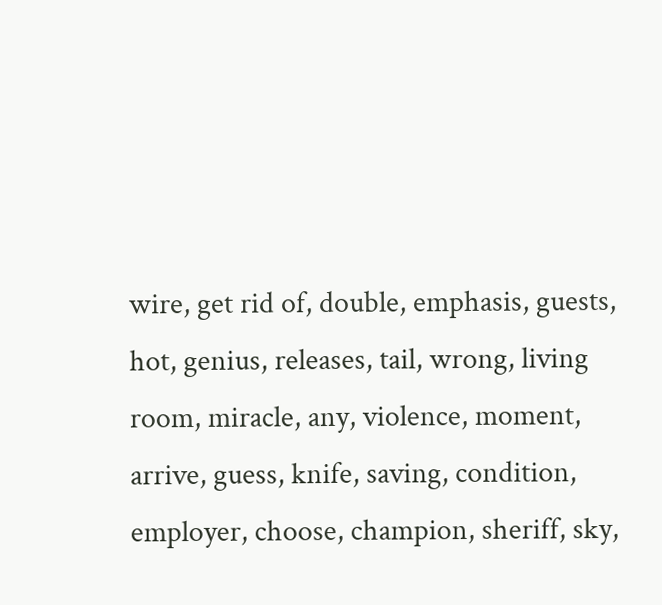wire, get rid of, double, emphasis, guests, hot, genius, releases, tail, wrong, living room, miracle, any, violence, moment, arrive, guess, knife, saving, condition, employer, choose, champion, sheriff, sky,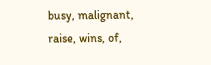busy, malignant, raise, wins, of,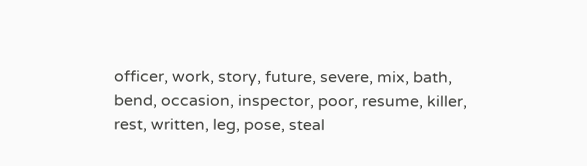officer, work, story, future, severe, mix, bath, bend, occasion, inspector, poor, resume, killer, rest, written, leg, pose, steal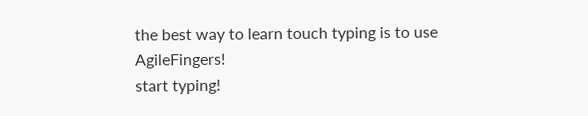the best way to learn touch typing is to use AgileFingers!
start typing!